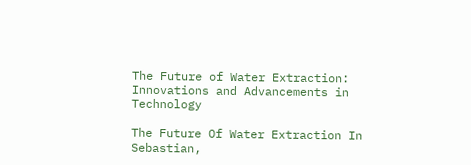The Future of Water Extraction: Innovations and Advancements in Technology

The Future Of Water Extraction In Sebastian,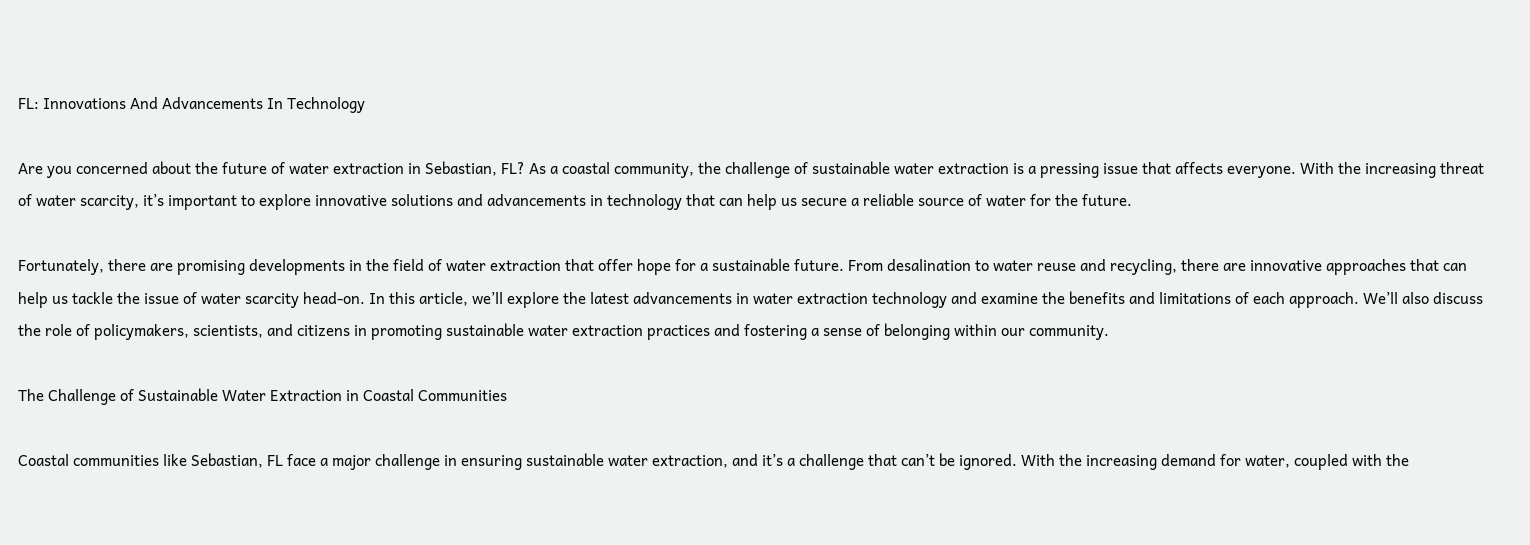FL: Innovations And Advancements In Technology

Are you concerned about the future of water extraction in Sebastian, FL? As a coastal community, the challenge of sustainable water extraction is a pressing issue that affects everyone. With the increasing threat of water scarcity, it’s important to explore innovative solutions and advancements in technology that can help us secure a reliable source of water for the future.

Fortunately, there are promising developments in the field of water extraction that offer hope for a sustainable future. From desalination to water reuse and recycling, there are innovative approaches that can help us tackle the issue of water scarcity head-on. In this article, we’ll explore the latest advancements in water extraction technology and examine the benefits and limitations of each approach. We’ll also discuss the role of policymakers, scientists, and citizens in promoting sustainable water extraction practices and fostering a sense of belonging within our community.

The Challenge of Sustainable Water Extraction in Coastal Communities

Coastal communities like Sebastian, FL face a major challenge in ensuring sustainable water extraction, and it’s a challenge that can’t be ignored. With the increasing demand for water, coupled with the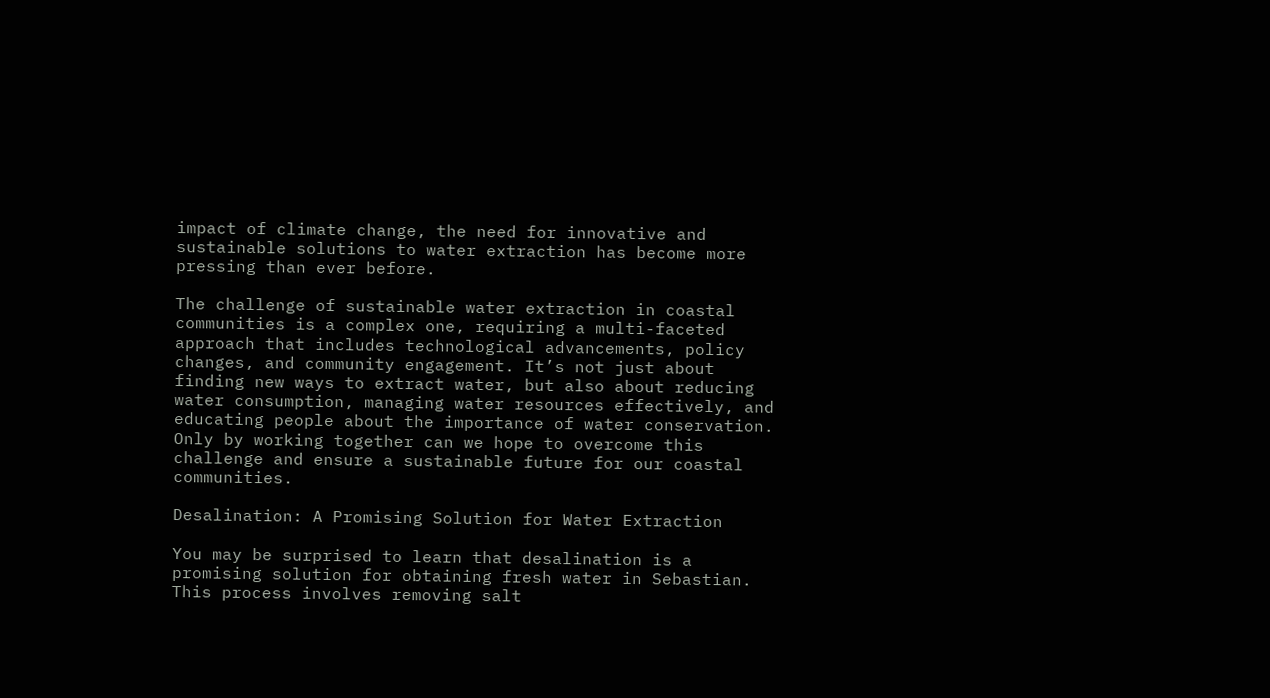impact of climate change, the need for innovative and sustainable solutions to water extraction has become more pressing than ever before.

The challenge of sustainable water extraction in coastal communities is a complex one, requiring a multi-faceted approach that includes technological advancements, policy changes, and community engagement. It’s not just about finding new ways to extract water, but also about reducing water consumption, managing water resources effectively, and educating people about the importance of water conservation. Only by working together can we hope to overcome this challenge and ensure a sustainable future for our coastal communities.

Desalination: A Promising Solution for Water Extraction

You may be surprised to learn that desalination is a promising solution for obtaining fresh water in Sebastian. This process involves removing salt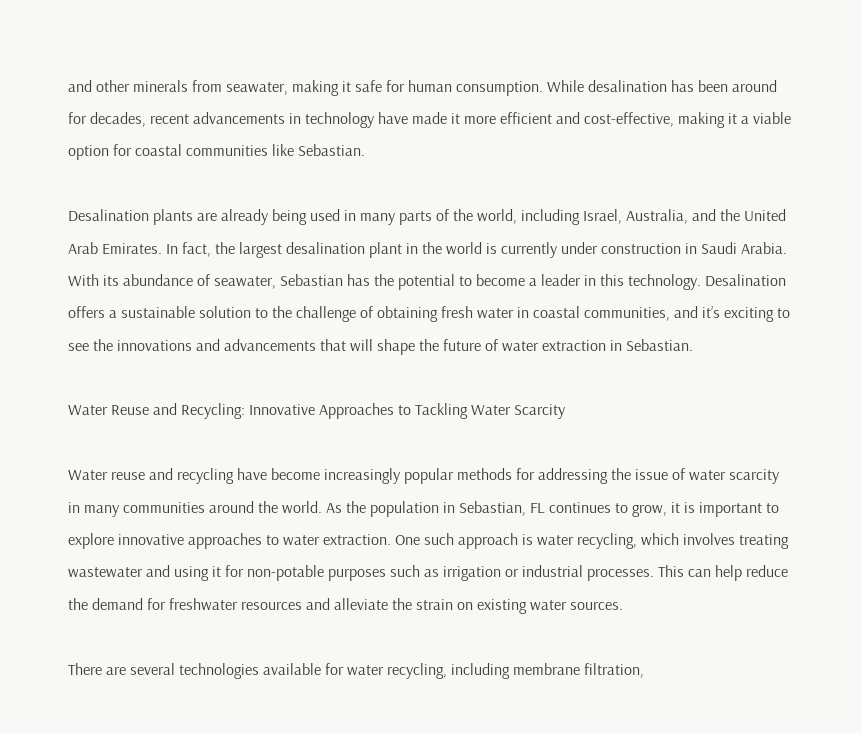and other minerals from seawater, making it safe for human consumption. While desalination has been around for decades, recent advancements in technology have made it more efficient and cost-effective, making it a viable option for coastal communities like Sebastian.

Desalination plants are already being used in many parts of the world, including Israel, Australia, and the United Arab Emirates. In fact, the largest desalination plant in the world is currently under construction in Saudi Arabia. With its abundance of seawater, Sebastian has the potential to become a leader in this technology. Desalination offers a sustainable solution to the challenge of obtaining fresh water in coastal communities, and it’s exciting to see the innovations and advancements that will shape the future of water extraction in Sebastian.

Water Reuse and Recycling: Innovative Approaches to Tackling Water Scarcity

Water reuse and recycling have become increasingly popular methods for addressing the issue of water scarcity in many communities around the world. As the population in Sebastian, FL continues to grow, it is important to explore innovative approaches to water extraction. One such approach is water recycling, which involves treating wastewater and using it for non-potable purposes such as irrigation or industrial processes. This can help reduce the demand for freshwater resources and alleviate the strain on existing water sources.

There are several technologies available for water recycling, including membrane filtration,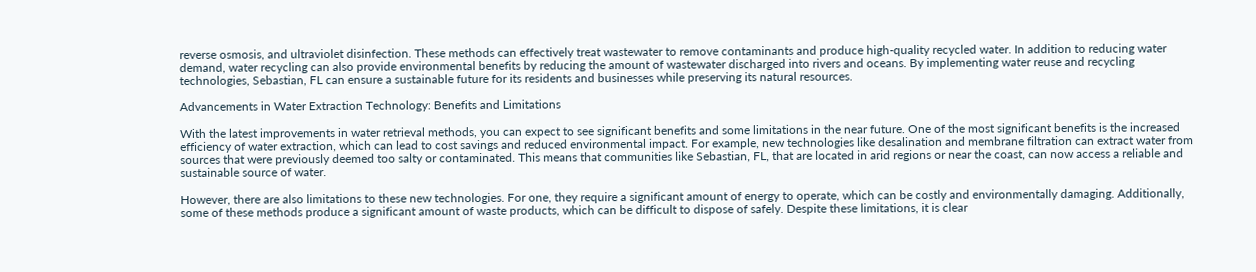reverse osmosis, and ultraviolet disinfection. These methods can effectively treat wastewater to remove contaminants and produce high-quality recycled water. In addition to reducing water demand, water recycling can also provide environmental benefits by reducing the amount of wastewater discharged into rivers and oceans. By implementing water reuse and recycling technologies, Sebastian, FL can ensure a sustainable future for its residents and businesses while preserving its natural resources.

Advancements in Water Extraction Technology: Benefits and Limitations

With the latest improvements in water retrieval methods, you can expect to see significant benefits and some limitations in the near future. One of the most significant benefits is the increased efficiency of water extraction, which can lead to cost savings and reduced environmental impact. For example, new technologies like desalination and membrane filtration can extract water from sources that were previously deemed too salty or contaminated. This means that communities like Sebastian, FL, that are located in arid regions or near the coast, can now access a reliable and sustainable source of water.

However, there are also limitations to these new technologies. For one, they require a significant amount of energy to operate, which can be costly and environmentally damaging. Additionally, some of these methods produce a significant amount of waste products, which can be difficult to dispose of safely. Despite these limitations, it is clear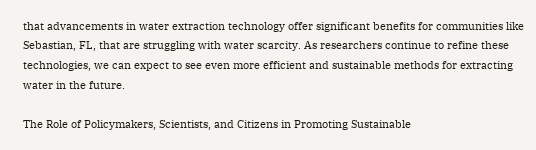that advancements in water extraction technology offer significant benefits for communities like Sebastian, FL, that are struggling with water scarcity. As researchers continue to refine these technologies, we can expect to see even more efficient and sustainable methods for extracting water in the future.

The Role of Policymakers, Scientists, and Citizens in Promoting Sustainable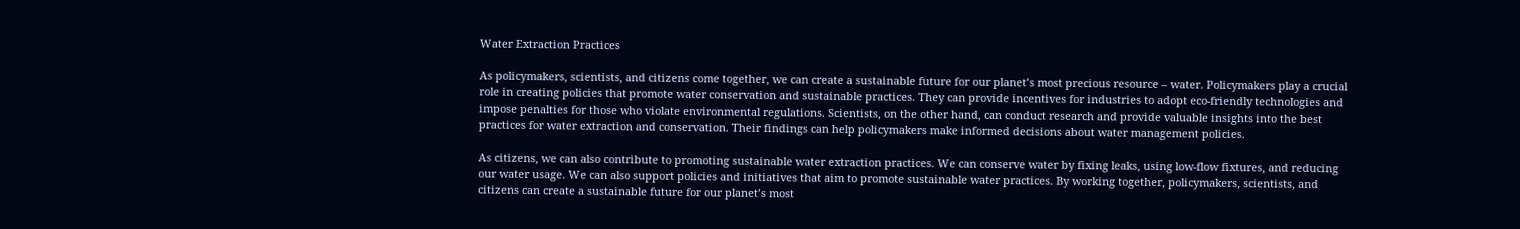Water Extraction Practices

As policymakers, scientists, and citizens come together, we can create a sustainable future for our planet’s most precious resource – water. Policymakers play a crucial role in creating policies that promote water conservation and sustainable practices. They can provide incentives for industries to adopt eco-friendly technologies and impose penalties for those who violate environmental regulations. Scientists, on the other hand, can conduct research and provide valuable insights into the best practices for water extraction and conservation. Their findings can help policymakers make informed decisions about water management policies.

As citizens, we can also contribute to promoting sustainable water extraction practices. We can conserve water by fixing leaks, using low-flow fixtures, and reducing our water usage. We can also support policies and initiatives that aim to promote sustainable water practices. By working together, policymakers, scientists, and citizens can create a sustainable future for our planet’s most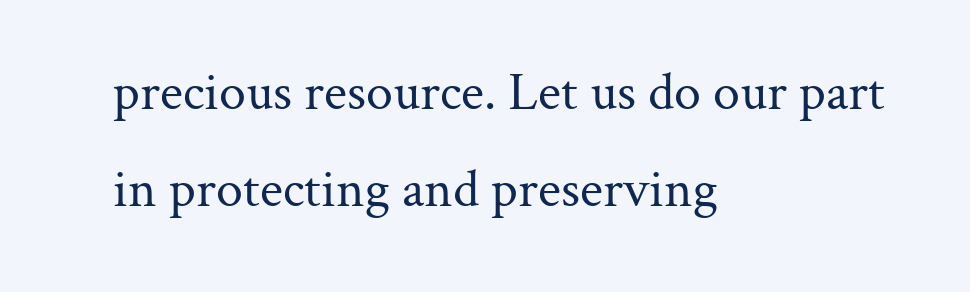precious resource. Let us do our part in protecting and preserving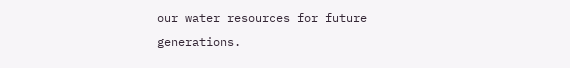our water resources for future generations.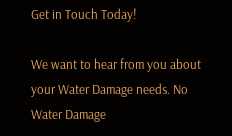Get in Touch Today!

We want to hear from you about your Water Damage needs. No Water Damage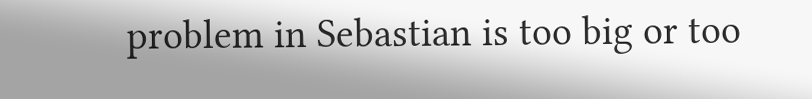problem in Sebastian is too big or too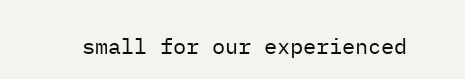small for our experienced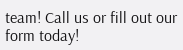team! Call us or fill out our form today!